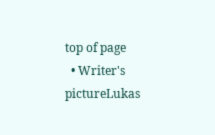top of page
  • Writer's pictureLukas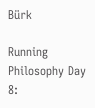Bürk

Running Philosophy Day 8: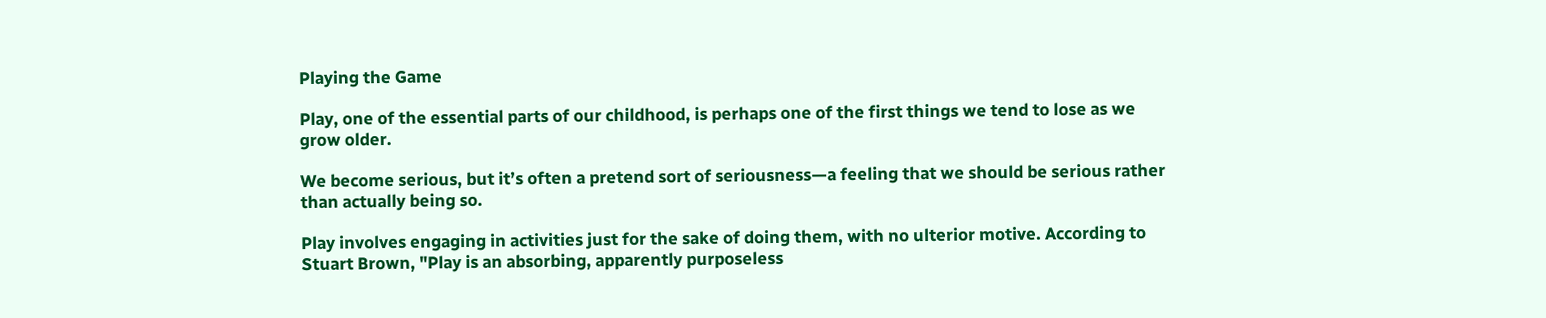Playing the Game

Play, one of the essential parts of our childhood, is perhaps one of the first things we tend to lose as we grow older.

We become serious, but it’s often a pretend sort of seriousness—a feeling that we should be serious rather than actually being so.

Play involves engaging in activities just for the sake of doing them, with no ulterior motive. According to Stuart Brown, "Play is an absorbing, apparently purposeless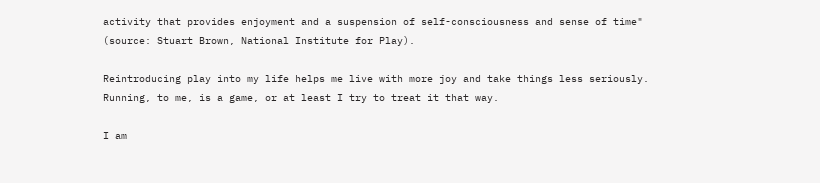activity that provides enjoyment and a suspension of self-consciousness and sense of time" (source: Stuart Brown, National Institute for Play).

Reintroducing play into my life helps me live with more joy and take things less seriously. Running, to me, is a game, or at least I try to treat it that way.

I am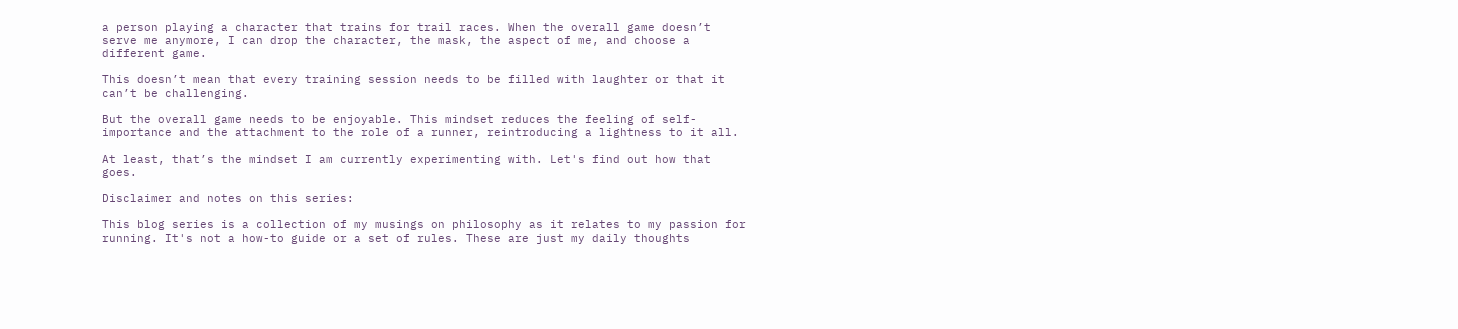a person playing a character that trains for trail races. When the overall game doesn’t serve me anymore, I can drop the character, the mask, the aspect of me, and choose a different game.

This doesn’t mean that every training session needs to be filled with laughter or that it can’t be challenging.

But the overall game needs to be enjoyable. This mindset reduces the feeling of self-importance and the attachment to the role of a runner, reintroducing a lightness to it all.

At least, that’s the mindset I am currently experimenting with. Let's find out how that goes.

Disclaimer and notes on this series:

This blog series is a collection of my musings on philosophy as it relates to my passion for running. It's not a how-to guide or a set of rules. These are just my daily thoughts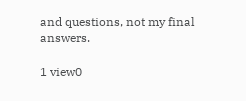and questions, not my final answers.

1 view0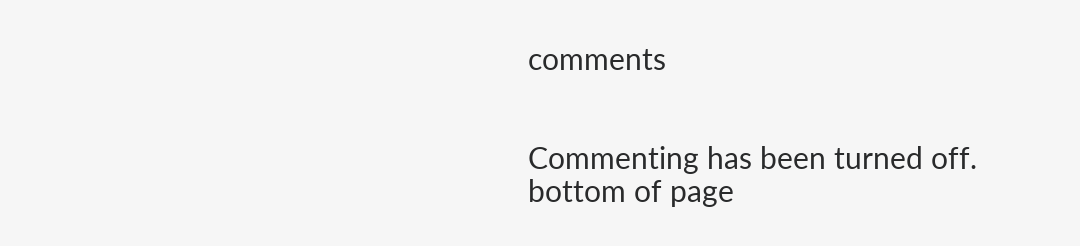comments


Commenting has been turned off.
bottom of page